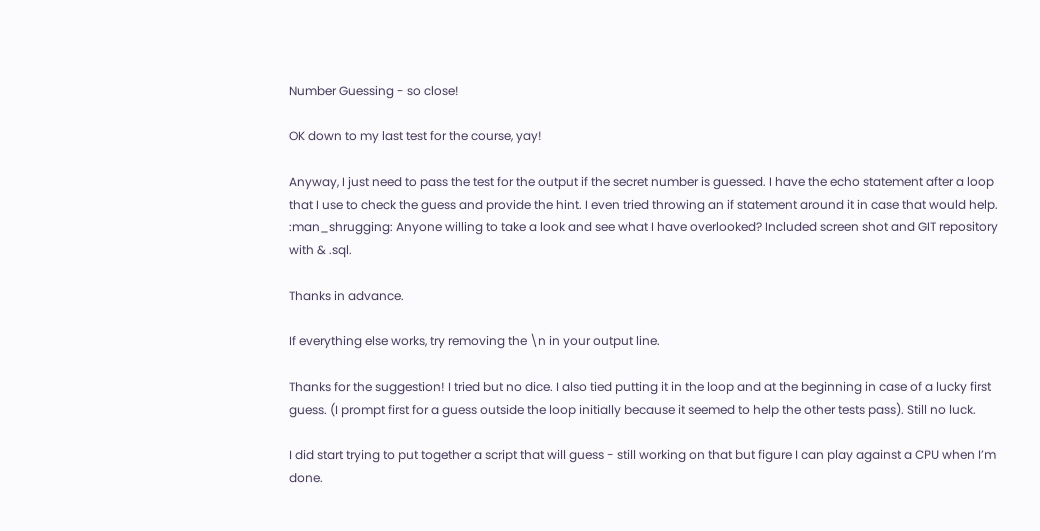Number Guessing - so close!

OK down to my last test for the course, yay!

Anyway, I just need to pass the test for the output if the secret number is guessed. I have the echo statement after a loop that I use to check the guess and provide the hint. I even tried throwing an if statement around it in case that would help. :man_shrugging: Anyone willing to take a look and see what I have overlooked? Included screen shot and GIT repository with & .sql.

Thanks in advance.

If everything else works, try removing the \n in your output line.

Thanks for the suggestion! I tried but no dice. I also tied putting it in the loop and at the beginning in case of a lucky first guess. (I prompt first for a guess outside the loop initially because it seemed to help the other tests pass). Still no luck.

I did start trying to put together a script that will guess - still working on that but figure I can play against a CPU when I’m done.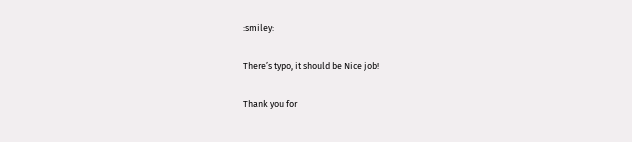:smiley:

There’s typo, it should be Nice job!

Thank you for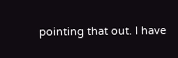pointing that out. I have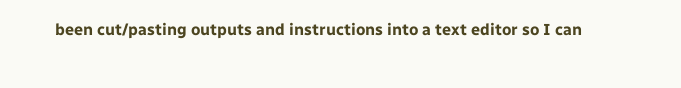been cut/pasting outputs and instructions into a text editor so I can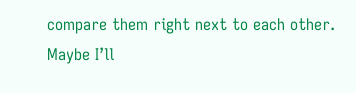compare them right next to each other. Maybe I’ll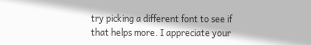try picking a different font to see if that helps more. I appreciate your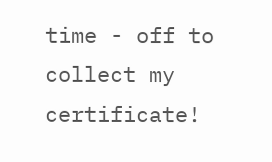time - off to collect my certificate!